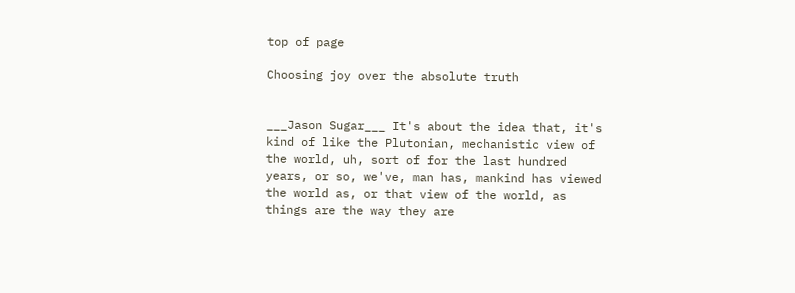top of page

Choosing joy over the absolute truth


___Jason Sugar___ It's about the idea that, it's kind of like the Plutonian, mechanistic view of the world, uh, sort of for the last hundred years, or so, we've, man has, mankind has viewed the world as, or that view of the world, as things are the way they are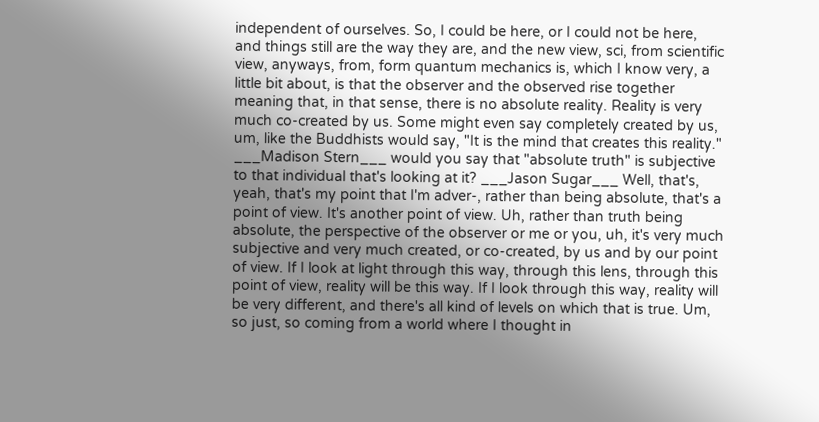independent of ourselves. So, I could be here, or I could not be here, and things still are the way they are, and the new view, sci, from scientific view, anyways, from, form quantum mechanics is, which I know very, a little bit about, is that the observer and the observed rise together meaning that, in that sense, there is no absolute reality. Reality is very much co-created by us. Some might even say completely created by us, um, like the Buddhists would say, "It is the mind that creates this reality." ___Madison Stern___ would you say that "absolute truth" is subjective to that individual that's looking at it? ___Jason Sugar___ Well, that's, yeah, that's my point that I'm adver-, rather than being absolute, that's a point of view. It's another point of view. Uh, rather than truth being absolute, the perspective of the observer or me or you, uh, it's very much subjective and very much created, or co-created, by us and by our point of view. If I look at light through this way, through this lens, through this point of view, reality will be this way. If I look through this way, reality will be very different, and there's all kind of levels on which that is true. Um, so just, so coming from a world where I thought in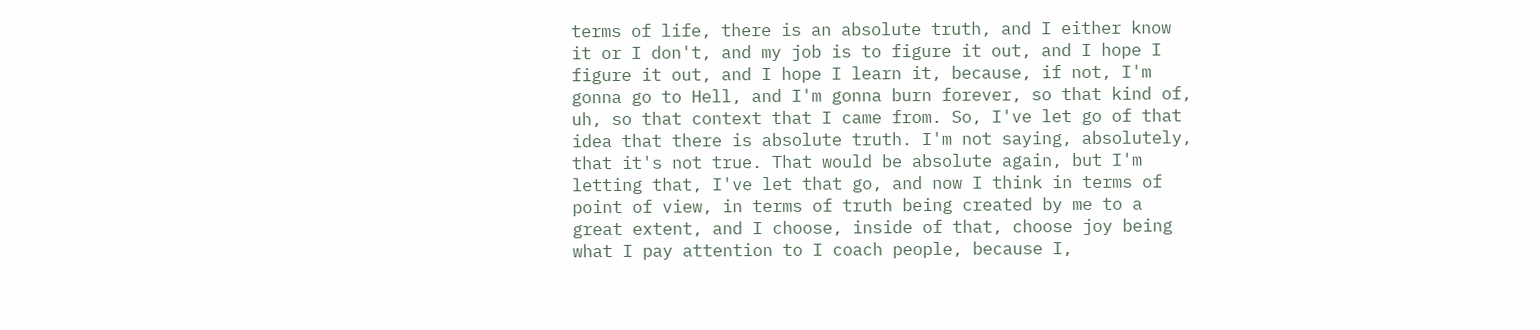terms of life, there is an absolute truth, and I either know it or I don't, and my job is to figure it out, and I hope I figure it out, and I hope I learn it, because, if not, I'm gonna go to Hell, and I'm gonna burn forever, so that kind of, uh, so that context that I came from. So, I've let go of that idea that there is absolute truth. I'm not saying, absolutely, that it's not true. That would be absolute again, but I'm letting that, I've let that go, and now I think in terms of point of view, in terms of truth being created by me to a great extent, and I choose, inside of that, choose joy being what I pay attention to I coach people, because I,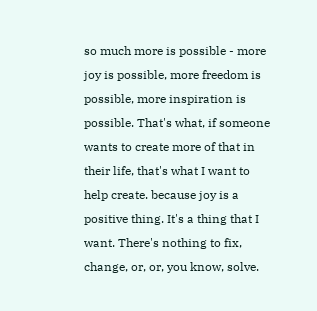so much more is possible - more joy is possible, more freedom is possible, more inspiration is possible. That's what, if someone wants to create more of that in their life, that's what I want to help create. because joy is a positive thing. It's a thing that I want. There's nothing to fix, change, or, or, you know, solve.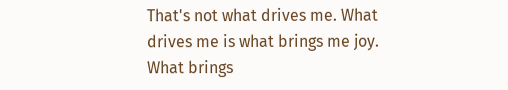That's not what drives me. What drives me is what brings me joy. What brings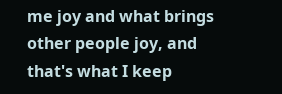me joy and what brings other people joy, and that's what I keep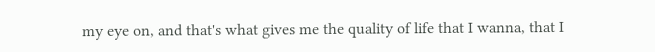my eye on, and that's what gives me the quality of life that I wanna, that I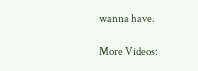wanna have.

More Videos: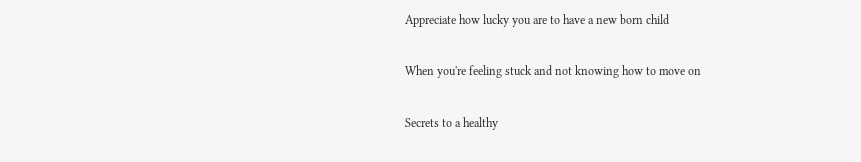Appreciate how lucky you are to have a new born child

When you're feeling stuck and not knowing how to move on

Secrets to a healthy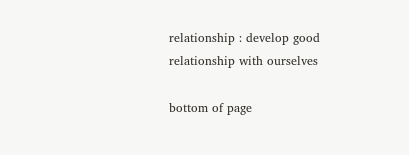relationship : develop good relationship with ourselves

bottom of page